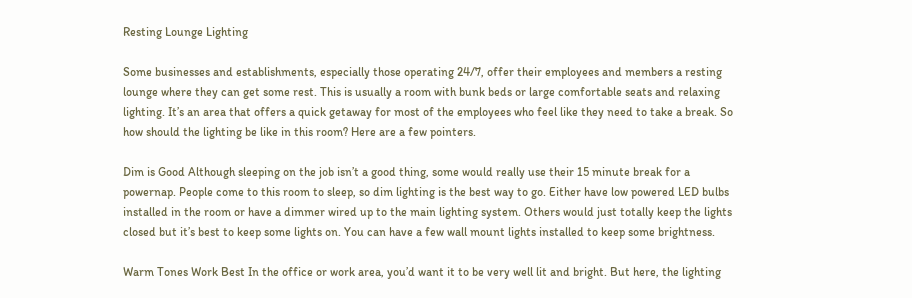Resting Lounge Lighting

Some businesses and establishments, especially those operating 24/7, offer their employees and members a resting lounge where they can get some rest. This is usually a room with bunk beds or large comfortable seats and relaxing lighting. It’s an area that offers a quick getaway for most of the employees who feel like they need to take a break. So how should the lighting be like in this room? Here are a few pointers.

Dim is Good Although sleeping on the job isn’t a good thing, some would really use their 15 minute break for a powernap. People come to this room to sleep, so dim lighting is the best way to go. Either have low powered LED bulbs installed in the room or have a dimmer wired up to the main lighting system. Others would just totally keep the lights closed but it’s best to keep some lights on. You can have a few wall mount lights installed to keep some brightness.

Warm Tones Work Best In the office or work area, you’d want it to be very well lit and bright. But here, the lighting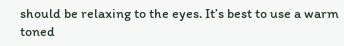should be relaxing to the eyes. It’s best to use a warm toned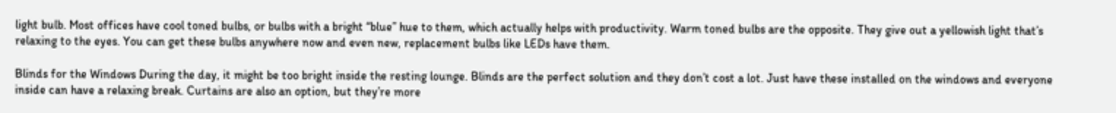light bulb. Most offices have cool toned bulbs, or bulbs with a bright “blue” hue to them, which actually helps with productivity. Warm toned bulbs are the opposite. They give out a yellowish light that’s relaxing to the eyes. You can get these bulbs anywhere now and even new, replacement bulbs like LEDs have them.

Blinds for the Windows During the day, it might be too bright inside the resting lounge. Blinds are the perfect solution and they don’t cost a lot. Just have these installed on the windows and everyone inside can have a relaxing break. Curtains are also an option, but they’re more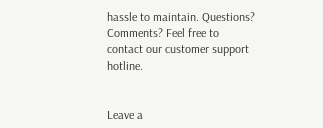hassle to maintain. Questions? Comments? Feel free to contact our customer support hotline.


Leave a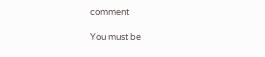comment

You must be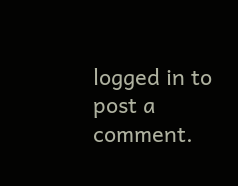logged in to post a comment.